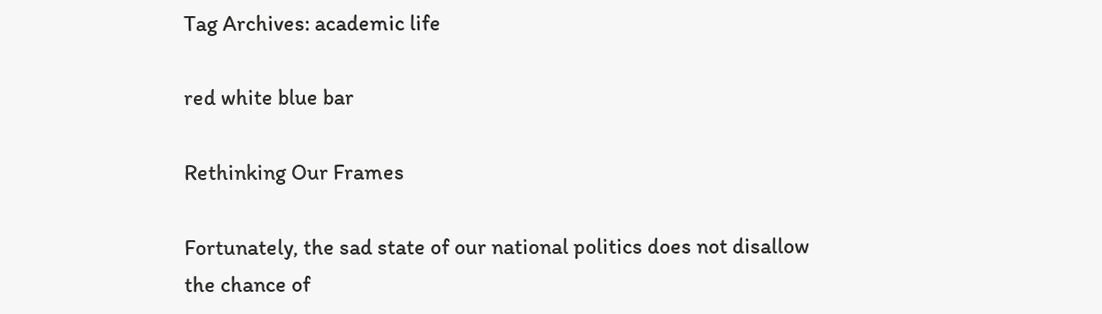Tag Archives: academic life

red white blue bar

Rethinking Our Frames

Fortunately, the sad state of our national politics does not disallow the chance of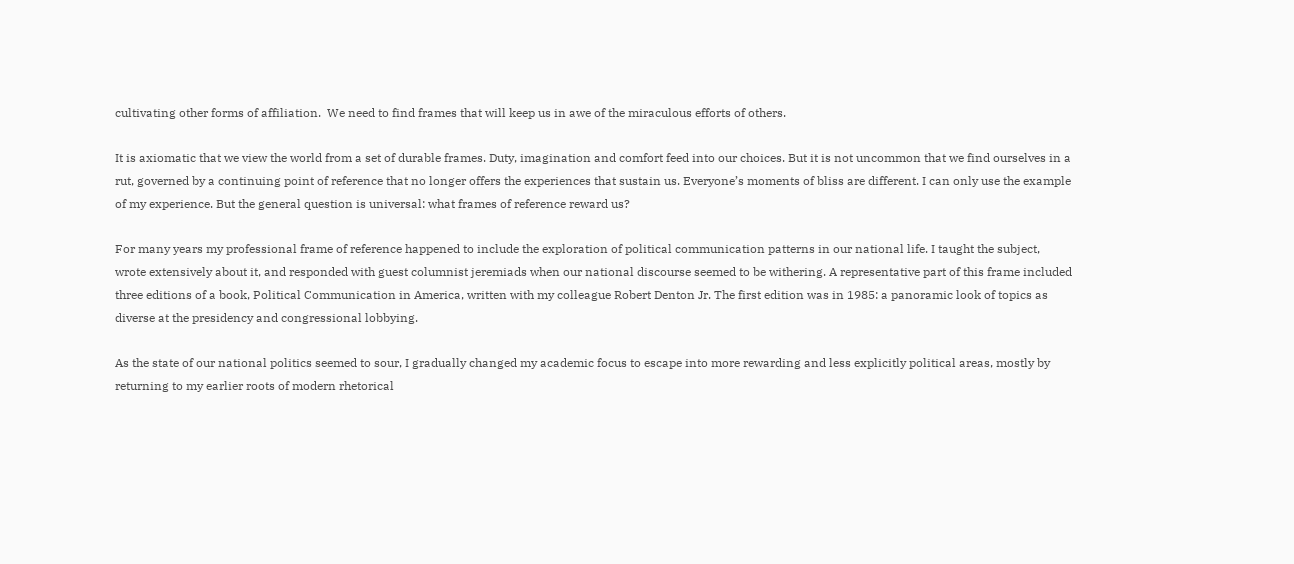cultivating other forms of affiliation.  We need to find frames that will keep us in awe of the miraculous efforts of others.

It is axiomatic that we view the world from a set of durable frames. Duty, imagination and comfort feed into our choices. But it is not uncommon that we find ourselves in a rut, governed by a continuing point of reference that no longer offers the experiences that sustain us. Everyone’s moments of bliss are different. I can only use the example of my experience. But the general question is universal: what frames of reference reward us?

For many years my professional frame of reference happened to include the exploration of political communication patterns in our national life. I taught the subject, wrote extensively about it, and responded with guest columnist jeremiads when our national discourse seemed to be withering. A representative part of this frame included three editions of a book, Political Communication in America, written with my colleague Robert Denton Jr. The first edition was in 1985: a panoramic look of topics as diverse at the presidency and congressional lobbying.

As the state of our national politics seemed to sour, I gradually changed my academic focus to escape into more rewarding and less explicitly political areas, mostly by returning to my earlier roots of modern rhetorical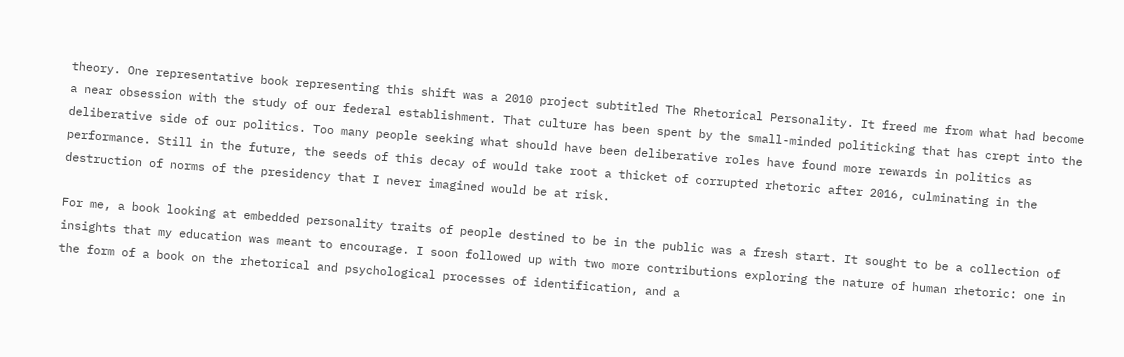theory. One representative book representing this shift was a 2010 project subtitled The Rhetorical Personality. It freed me from what had become a near obsession with the study of our federal establishment. That culture has been spent by the small-minded politicking that has crept into the deliberative side of our politics. Too many people seeking what should have been deliberative roles have found more rewards in politics as performance. Still in the future, the seeds of this decay of would take root a thicket of corrupted rhetoric after 2016, culminating in the destruction of norms of the presidency that I never imagined would be at risk.

For me, a book looking at embedded personality traits of people destined to be in the public was a fresh start. It sought to be a collection of insights that my education was meant to encourage. I soon followed up with two more contributions exploring the nature of human rhetoric: one in the form of a book on the rhetorical and psychological processes of identification, and a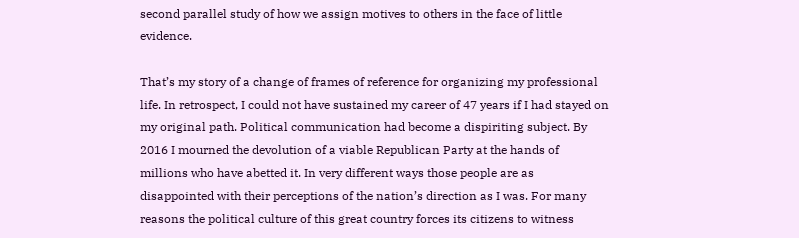second parallel study of how we assign motives to others in the face of little evidence.

That’s my story of a change of frames of reference for organizing my professional life. In retrospect, I could not have sustained my career of 47 years if I had stayed on my original path. Political communication had become a dispiriting subject. By 2016 I mourned the devolution of a viable Republican Party at the hands of millions who have abetted it. In very different ways those people are as disappointed with their perceptions of the nation’s direction as I was. For many reasons the political culture of this great country forces its citizens to witness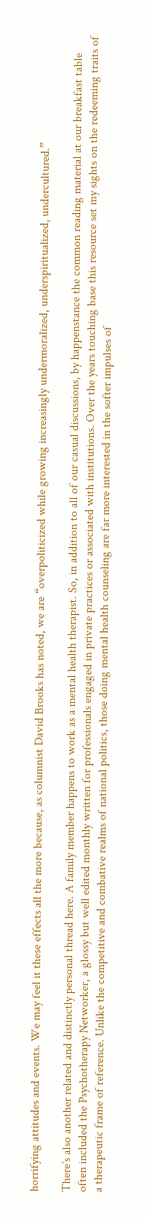horrifying attitudes and events. We may feel it these effects all the more because, as columnist David Brooks has noted, we are “overpoliticized while growing increasingly undermoralized, underspiritualized, undercultured.”

There’s also another related and distinctly personal thread here. A family member happens to work as a mental health therapist. So, in addition to all of our casual discussions, by happenstance the common reading material at our breakfast table often included the Psychotherapy Networker, a glossy but well edited monthly written for professionals engaged in private practices or associated with institutions. Over the years touching base this resource set my sights on the redeeming traits of a therapeutic frame of reference. Unlike the competitive and combative realms of national politics, those doing mental health counseling are far more interested in the softer impulses of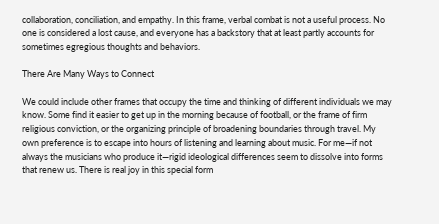collaboration, conciliation, and empathy. In this frame, verbal combat is not a useful process. No one is considered a lost cause, and everyone has a backstory that at least partly accounts for sometimes egregious thoughts and behaviors.

There Are Many Ways to Connect

We could include other frames that occupy the time and thinking of different individuals we may know. Some find it easier to get up in the morning because of football, or the frame of firm religious conviction, or the organizing principle of broadening boundaries through travel. My own preference is to escape into hours of listening and learning about music. For me—if not always the musicians who produce it—rigid ideological differences seem to dissolve into forms that renew us. There is real joy in this special form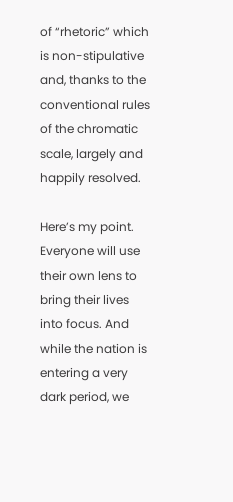of “rhetoric” which is non-stipulative and, thanks to the conventional rules of the chromatic scale, largely and happily resolved.

Here’s my point. Everyone will use their own lens to bring their lives into focus. And while the nation is entering a very dark period, we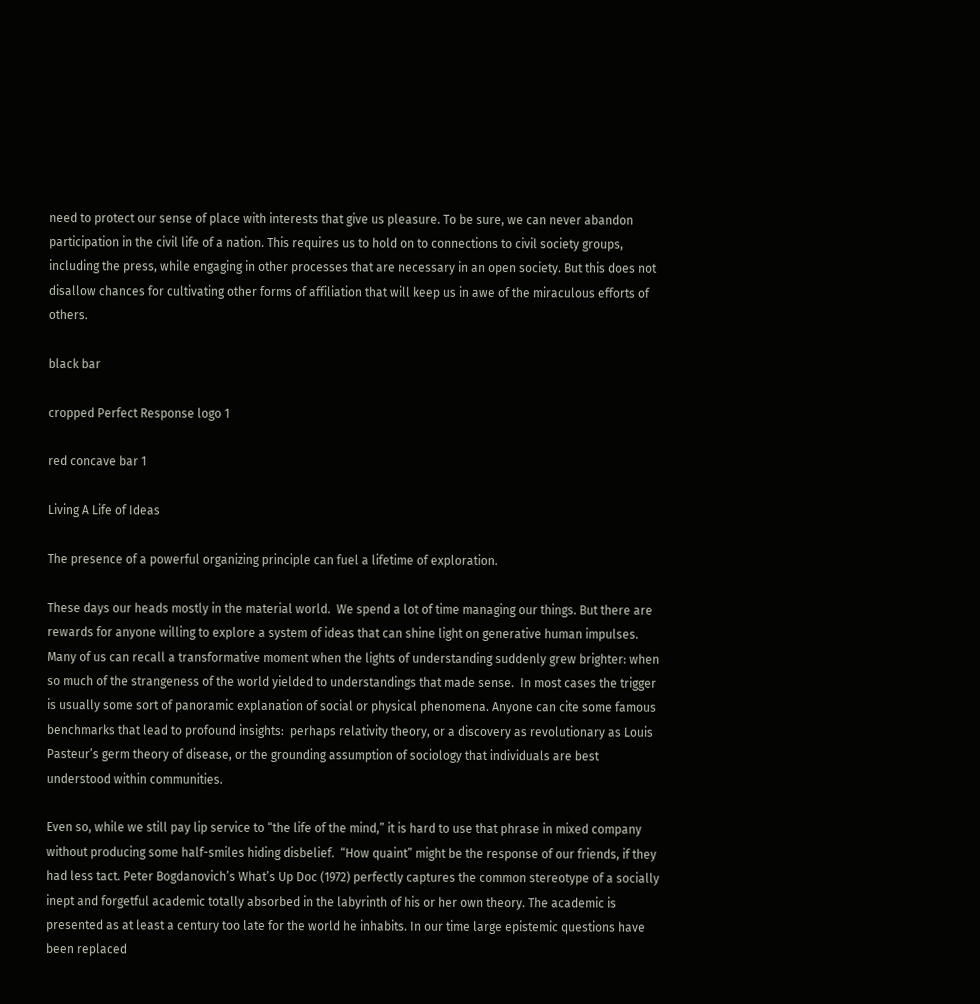need to protect our sense of place with interests that give us pleasure. To be sure, we can never abandon participation in the civil life of a nation. This requires us to hold on to connections to civil society groups, including the press, while engaging in other processes that are necessary in an open society. But this does not disallow chances for cultivating other forms of affiliation that will keep us in awe of the miraculous efforts of others.

black bar

cropped Perfect Response logo 1

red concave bar 1

Living A Life of Ideas

The presence of a powerful organizing principle can fuel a lifetime of exploration.

These days our heads mostly in the material world.  We spend a lot of time managing our things. But there are rewards for anyone willing to explore a system of ideas that can shine light on generative human impulses.  Many of us can recall a transformative moment when the lights of understanding suddenly grew brighter: when so much of the strangeness of the world yielded to understandings that made sense.  In most cases the trigger is usually some sort of panoramic explanation of social or physical phenomena. Anyone can cite some famous benchmarks that lead to profound insights:  perhaps relativity theory, or a discovery as revolutionary as Louis Pasteur’s germ theory of disease, or the grounding assumption of sociology that individuals are best understood within communities.

Even so, while we still pay lip service to “the life of the mind,” it is hard to use that phrase in mixed company without producing some half-smiles hiding disbelief.  “How quaint” might be the response of our friends, if they had less tact. Peter Bogdanovich’s What’s Up Doc (1972) perfectly captures the common stereotype of a socially inept and forgetful academic totally absorbed in the labyrinth of his or her own theory. The academic is presented as at least a century too late for the world he inhabits. In our time large epistemic questions have been replaced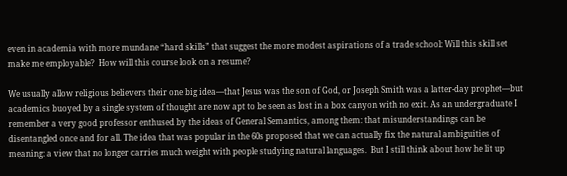even in academia with more mundane “hard skills” that suggest the more modest aspirations of a trade school: Will this skill set make me employable?  How will this course look on a resume?

We usually allow religious believers their one big idea—that Jesus was the son of God, or Joseph Smith was a latter-day prophet—but academics buoyed by a single system of thought are now apt to be seen as lost in a box canyon with no exit. As an undergraduate I remember a very good professor enthused by the ideas of General Semantics, among them: that misunderstandings can be disentangled once and for all. The idea that was popular in the 60s proposed that we can actually fix the natural ambiguities of meaning: a view that no longer carries much weight with people studying natural languages.  But I still think about how he lit up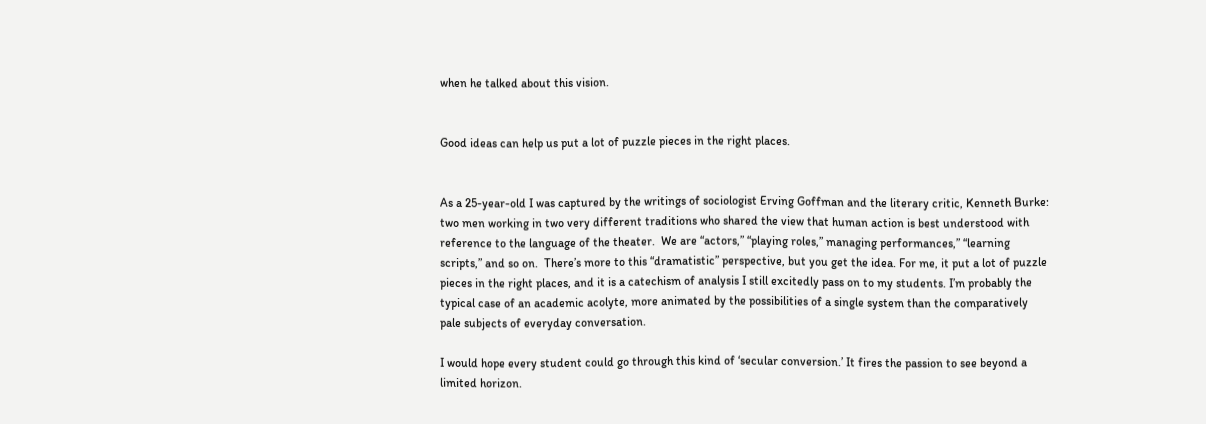when he talked about this vision.


Good ideas can help us put a lot of puzzle pieces in the right places.


As a 25-year-old I was captured by the writings of sociologist Erving Goffman and the literary critic, Kenneth Burke: two men working in two very different traditions who shared the view that human action is best understood with reference to the language of the theater.  We are “actors,” “playing roles,” managing performances,” “learning scripts,” and so on.  There’s more to this “dramatistic” perspective, but you get the idea. For me, it put a lot of puzzle pieces in the right places, and it is a catechism of analysis I still excitedly pass on to my students. I’m probably the typical case of an academic acolyte, more animated by the possibilities of a single system than the comparatively pale subjects of everyday conversation.

I would hope every student could go through this kind of ‘secular conversion.’ It fires the passion to see beyond a limited horizon.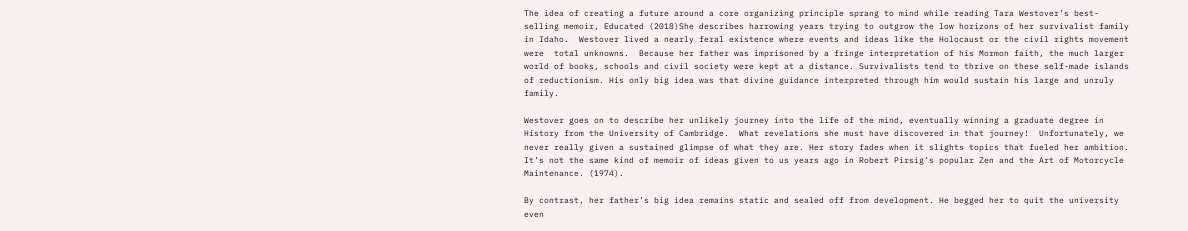The idea of creating a future around a core organizing principle sprang to mind while reading Tara Westover’s best-selling memoir, Educated (2018)She describes harrowing years trying to outgrow the low horizons of her survivalist family in Idaho.  Westover lived a nearly feral existence where events and ideas like the Holocaust or the civil rights movement were  total unknowns.  Because her father was imprisoned by a fringe interpretation of his Mormon faith, the much larger world of books, schools and civil society were kept at a distance. Survivalists tend to thrive on these self-made islands of reductionism. His only big idea was that divine guidance interpreted through him would sustain his large and unruly family.

Westover goes on to describe her unlikely journey into the life of the mind, eventually winning a graduate degree in History from the University of Cambridge.  What revelations she must have discovered in that journey!  Unfortunately, we never really given a sustained glimpse of what they are. Her story fades when it slights topics that fueled her ambition.  It’s not the same kind of memoir of ideas given to us years ago in Robert Pirsig’s popular Zen and the Art of Motorcycle Maintenance. (1974).

By contrast, her father’s big idea remains static and sealed off from development. He begged her to quit the university even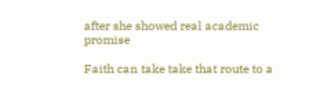after she showed real academic promise

Faith can take take that route to a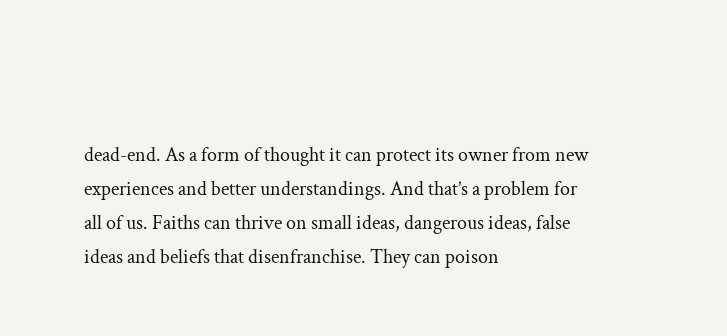dead-end. As a form of thought it can protect its owner from new experiences and better understandings. And that’s a problem for all of us. Faiths can thrive on small ideas, dangerous ideas, false ideas and beliefs that disenfranchise. They can poison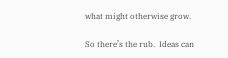what might otherwise grow.

So there’s the rub.  Ideas can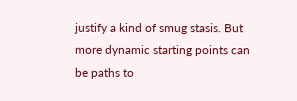justify a kind of smug stasis. But more dynamic starting points can be paths to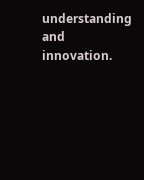understanding and innovation.